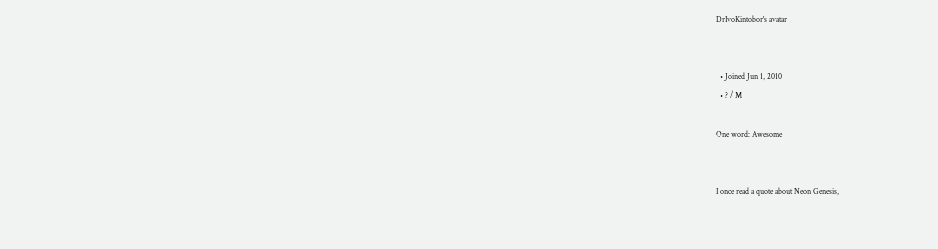DrIvoKintobor's avatar


  • Joined Jun 1, 2010
  • ? / M

One word: Awesome


I once read a quote about Neon Genesis,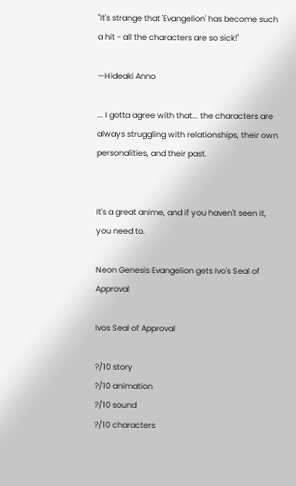"It's strange that 'Evangelion' has become such a hit - all the characters are so sick!"

—Hideaki Anno

... I gotta agree with that... the characters are always struggling with relationships, their own personalities, and their past.


It's a great anime, and if you haven't seen it, you need to.

Neon Genesis Evangelion gets Ivo's Seal of Approval

Ivos Seal of Approval

?/10 story
?/10 animation
?/10 sound
?/10 characters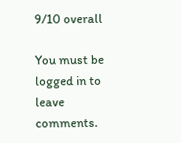9/10 overall

You must be logged in to leave comments.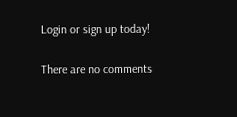Login or sign up today!

There are no comments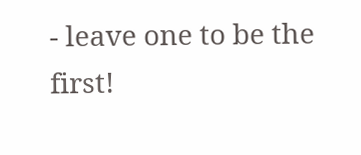- leave one to be the first!